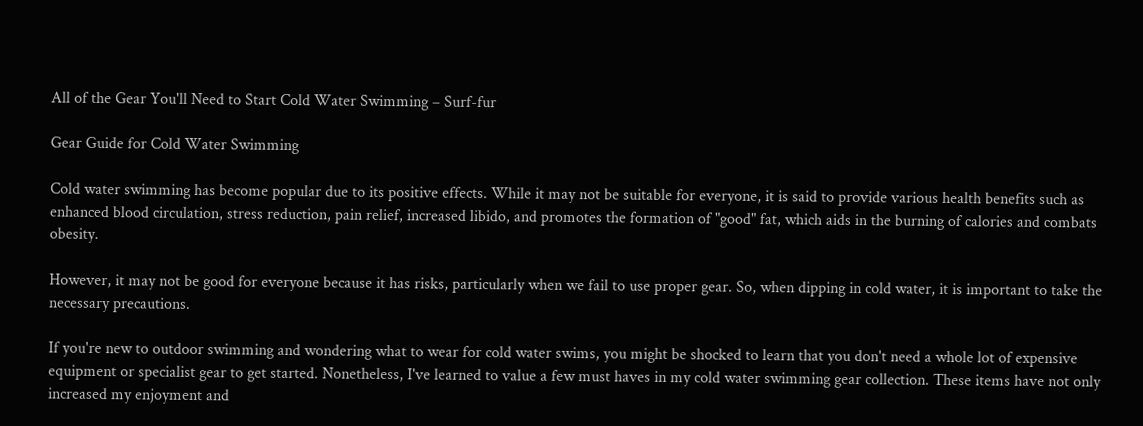All of the Gear You'll Need to Start Cold Water Swimming – Surf-fur

Gear Guide for Cold Water Swimming

Cold water swimming has become popular due to its positive effects. While it may not be suitable for everyone, it is said to provide various health benefits such as enhanced blood circulation, stress reduction, pain relief, increased libido, and promotes the formation of "good" fat, which aids in the burning of calories and combats obesity.

However, it may not be good for everyone because it has risks, particularly when we fail to use proper gear. So, when dipping in cold water, it is important to take the necessary precautions.

If you're new to outdoor swimming and wondering what to wear for cold water swims, you might be shocked to learn that you don't need a whole lot of expensive equipment or specialist gear to get started. Nonetheless, I've learned to value a few must haves in my cold water swimming gear collection. These items have not only increased my enjoyment and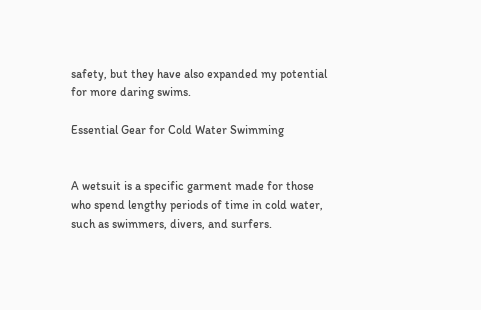safety, but they have also expanded my potential for more daring swims.

Essential Gear for Cold Water Swimming


A wetsuit is a specific garment made for those who spend lengthy periods of time in cold water, such as swimmers, divers, and surfers.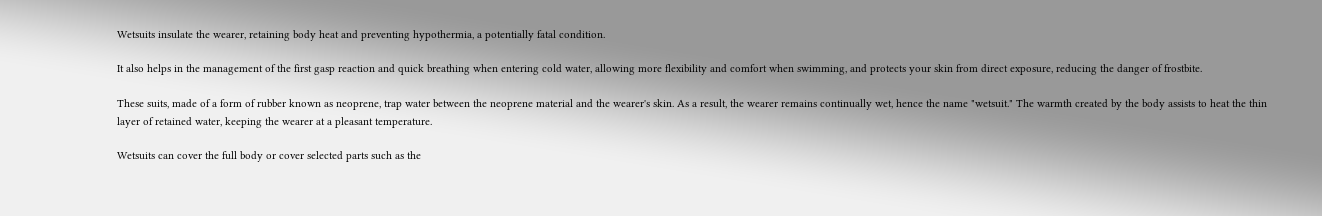Wetsuits insulate the wearer, retaining body heat and preventing hypothermia, a potentially fatal condition.

It also helps in the management of the first gasp reaction and quick breathing when entering cold water, allowing more flexibility and comfort when swimming, and protects your skin from direct exposure, reducing the danger of frostbite.

These suits, made of a form of rubber known as neoprene, trap water between the neoprene material and the wearer's skin. As a result, the wearer remains continually wet, hence the name "wetsuit." The warmth created by the body assists to heat the thin layer of retained water, keeping the wearer at a pleasant temperature.

Wetsuits can cover the full body or cover selected parts such as the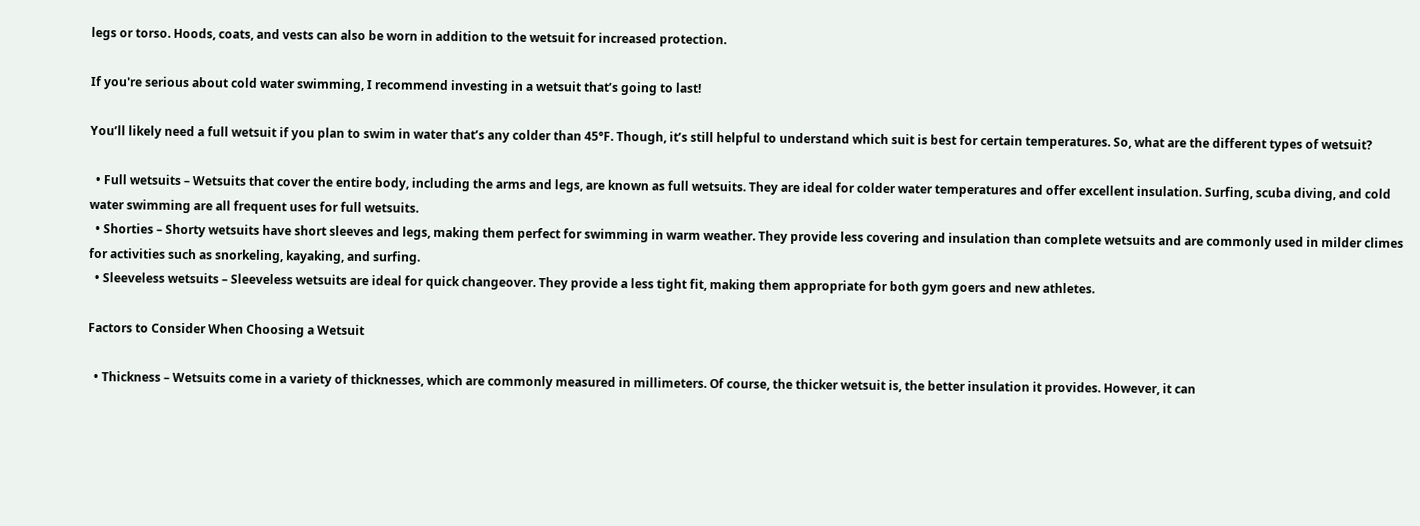legs or torso. Hoods, coats, and vests can also be worn in addition to the wetsuit for increased protection.

If you're serious about cold water swimming, I recommend investing in a wetsuit that’s going to last!

You’ll likely need a full wetsuit if you plan to swim in water that’s any colder than 45°F. Though, it’s still helpful to understand which suit is best for certain temperatures. So, what are the different types of wetsuit?

  • Full wetsuits – Wetsuits that cover the entire body, including the arms and legs, are known as full wetsuits. They are ideal for colder water temperatures and offer excellent insulation. Surfing, scuba diving, and cold water swimming are all frequent uses for full wetsuits.
  • Shorties – Shorty wetsuits have short sleeves and legs, making them perfect for swimming in warm weather. They provide less covering and insulation than complete wetsuits and are commonly used in milder climes for activities such as snorkeling, kayaking, and surfing.
  • Sleeveless wetsuits – Sleeveless wetsuits are ideal for quick changeover. They provide a less tight fit, making them appropriate for both gym goers and new athletes.

Factors to Consider When Choosing a Wetsuit

  • Thickness – Wetsuits come in a variety of thicknesses, which are commonly measured in millimeters. Of course, the thicker wetsuit is, the better insulation it provides. However, it can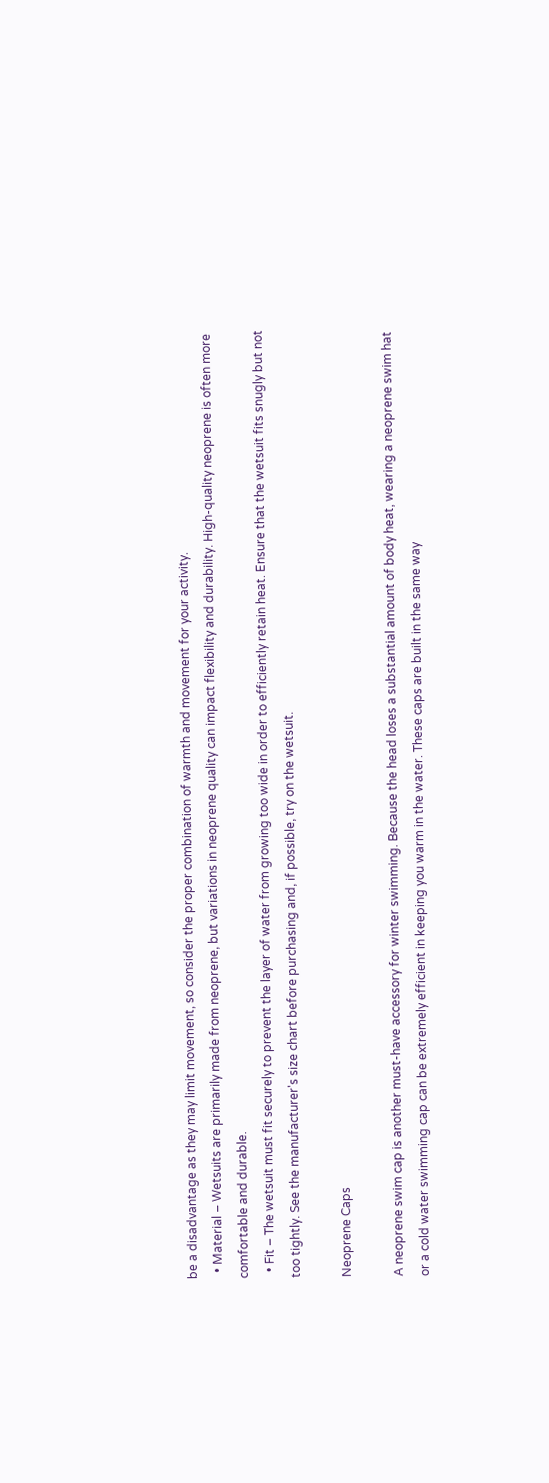be a disadvantage as they may limit movement, so consider the proper combination of warmth and movement for your activity.
  • Material – Wetsuits are primarily made from neoprene, but variations in neoprene quality can impact flexibility and durability. High-quality neoprene is often more comfortable and durable.
  • Fit – The wetsuit must fit securely to prevent the layer of water from growing too wide in order to efficiently retain heat. Ensure that the wetsuit fits snugly but not too tightly. See the manufacturer's size chart before purchasing and, if possible, try on the wetsuit.

Neoprene Caps

A neoprene swim cap is another must-have accessory for winter swimming. Because the head loses a substantial amount of body heat, wearing a neoprene swim hat or a cold water swimming cap can be extremely efficient in keeping you warm in the water. These caps are built in the same way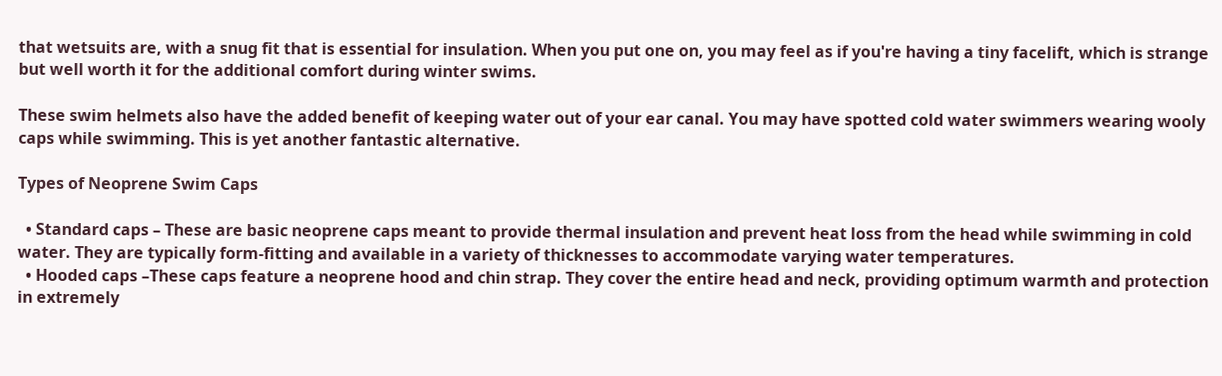that wetsuits are, with a snug fit that is essential for insulation. When you put one on, you may feel as if you're having a tiny facelift, which is strange but well worth it for the additional comfort during winter swims.

These swim helmets also have the added benefit of keeping water out of your ear canal. You may have spotted cold water swimmers wearing wooly caps while swimming. This is yet another fantastic alternative.

Types of Neoprene Swim Caps

  • Standard caps – These are basic neoprene caps meant to provide thermal insulation and prevent heat loss from the head while swimming in cold water. They are typically form-fitting and available in a variety of thicknesses to accommodate varying water temperatures.
  • Hooded caps –These caps feature a neoprene hood and chin strap. They cover the entire head and neck, providing optimum warmth and protection in extremely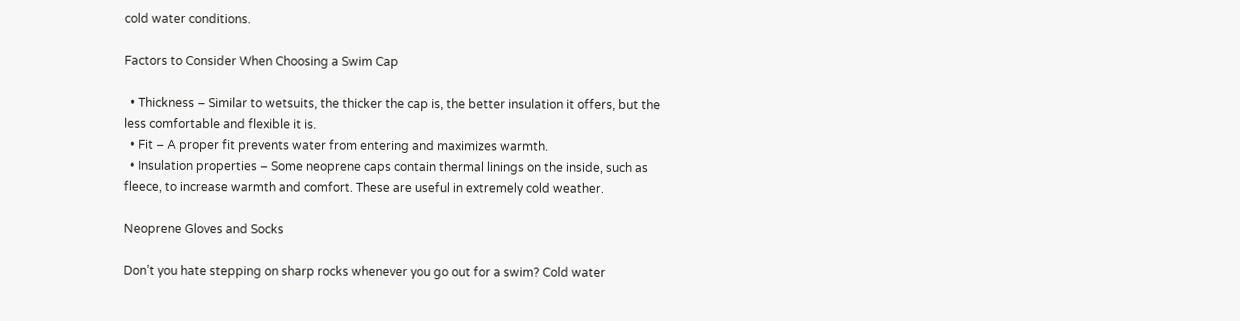cold water conditions.

Factors to Consider When Choosing a Swim Cap

  • Thickness – Similar to wetsuits, the thicker the cap is, the better insulation it offers, but the less comfortable and flexible it is.
  • Fit – A proper fit prevents water from entering and maximizes warmth.
  • Insulation properties – Some neoprene caps contain thermal linings on the inside, such as fleece, to increase warmth and comfort. These are useful in extremely cold weather.

Neoprene Gloves and Socks

Don’t you hate stepping on sharp rocks whenever you go out for a swim? Cold water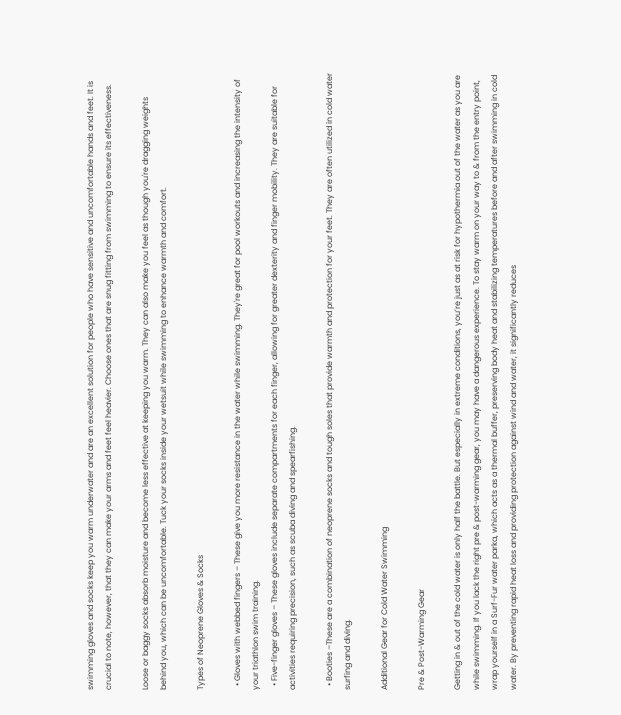swimming gloves and socks keep you warm underwater and are an excellent solution for people who have sensitive and uncomfortable hands and feet. It is crucial to note, however, that they can make your arms and feet feel heavier. Choose ones that are snug fitting from swimming to ensure its effectiveness.

Loose or baggy socks absorb moisture and become less effective at keeping you warm. They can also make you feel as though you're dragging weights behind you, which can be uncomfortable. Tuck your socks inside your wetsuit while swimming to enhance warmth and comfort.

Types of Neoprene Gloves & Socks

  • Gloves with webbed fingers – These give you more resistance in the water while swimming. They're great for pool workouts and increasing the intensity of your triathlon swim training.
  • Five-finger gloves – These gloves include separate compartments for each finger, allowing for greater dexterity and finger mobility. They are suitable for activities requiring precision, such as scuba diving and spearfishing.

  • Booties –These are a combination of neoprene socks and tough soles that provide warmth and protection for your feet. They are often utilized in cold water surfing and diving.

Additional Gear for Cold Water Swimming

Pre & Post-Warming Gear

Getting in & out of the cold water is only half the battle. But especially in extreme conditions, you’re just as at risk for hypothermia out of the water as you are while swimming. If you lack the right pre & post-warming gear, you may have a dangerous experience. To stay warm on your way to & from the entry point, wrap yourself in a Surf-Fur water parka, which acts as a thermal buffer, preserving body heat and stabilizing temperatures before and after swimming in cold water. By preventing rapid heat loss and providing protection against wind and water, it significantly reduces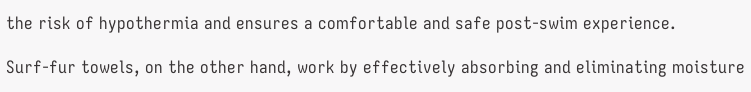the risk of hypothermia and ensures a comfortable and safe post-swim experience.

Surf-fur towels, on the other hand, work by effectively absorbing and eliminating moisture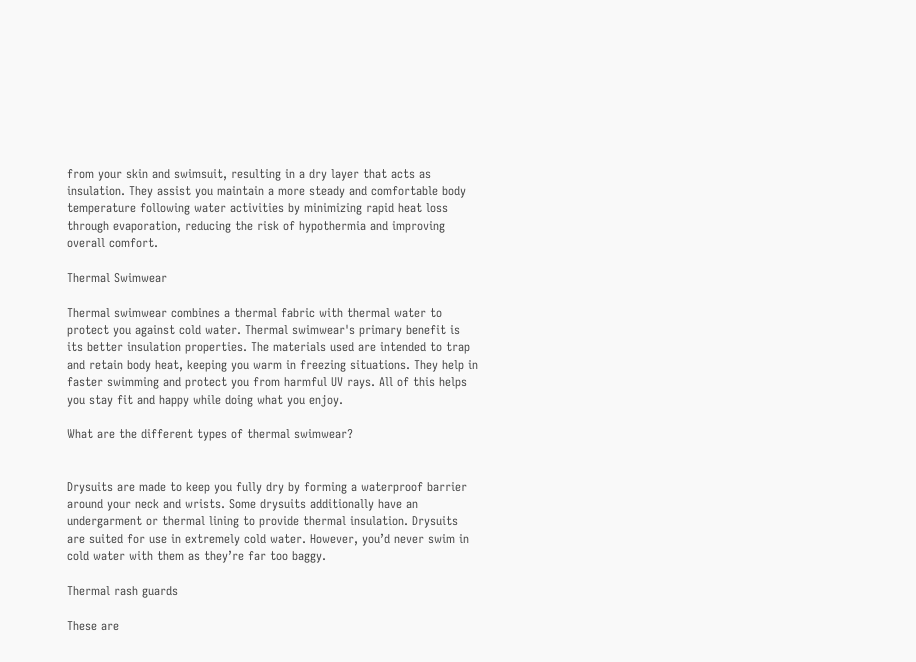from your skin and swimsuit, resulting in a dry layer that acts as insulation. They assist you maintain a more steady and comfortable body temperature following water activities by minimizing rapid heat loss through evaporation, reducing the risk of hypothermia and improving overall comfort.

Thermal Swimwear

Thermal swimwear combines a thermal fabric with thermal water to protect you against cold water. Thermal swimwear's primary benefit is its better insulation properties. The materials used are intended to trap and retain body heat, keeping you warm in freezing situations. They help in faster swimming and protect you from harmful UV rays. All of this helps you stay fit and happy while doing what you enjoy.

What are the different types of thermal swimwear?


Drysuits are made to keep you fully dry by forming a waterproof barrier around your neck and wrists. Some drysuits additionally have an undergarment or thermal lining to provide thermal insulation. Drysuits are suited for use in extremely cold water. However, you’d never swim in cold water with them as they’re far too baggy.

Thermal rash guards

These are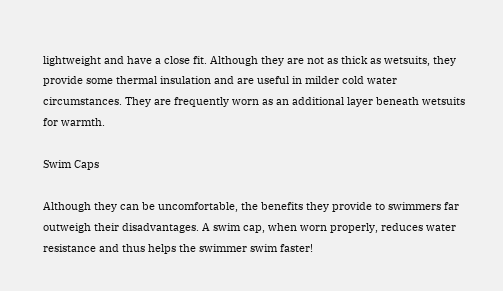lightweight and have a close fit. Although they are not as thick as wetsuits, they provide some thermal insulation and are useful in milder cold water circumstances. They are frequently worn as an additional layer beneath wetsuits for warmth.

Swim Caps

Although they can be uncomfortable, the benefits they provide to swimmers far outweigh their disadvantages. A swim cap, when worn properly, reduces water resistance and thus helps the swimmer swim faster!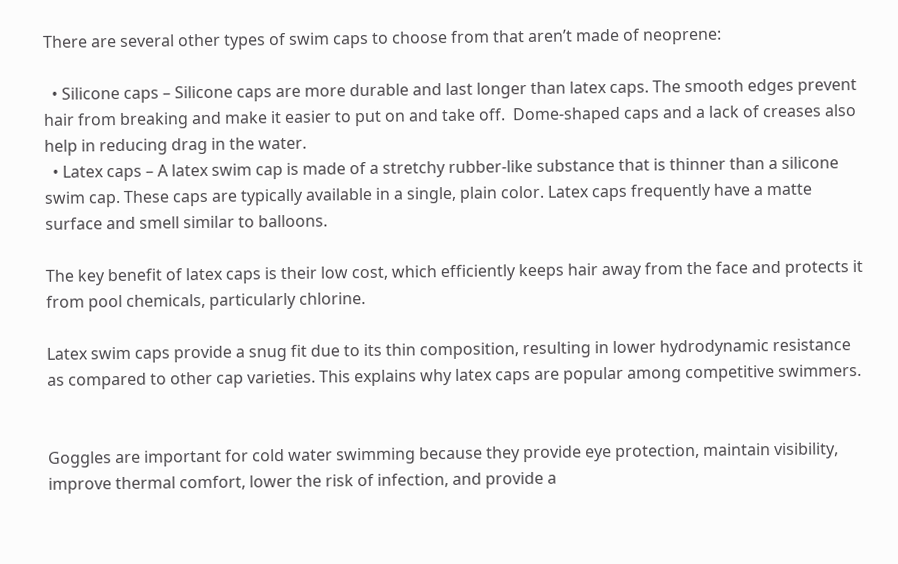There are several other types of swim caps to choose from that aren’t made of neoprene:

  • Silicone caps – Silicone caps are more durable and last longer than latex caps. The smooth edges prevent hair from breaking and make it easier to put on and take off.  Dome-shaped caps and a lack of creases also help in reducing drag in the water.
  • Latex caps – A latex swim cap is made of a stretchy rubber-like substance that is thinner than a silicone swim cap. These caps are typically available in a single, plain color. Latex caps frequently have a matte surface and smell similar to balloons.

The key benefit of latex caps is their low cost, which efficiently keeps hair away from the face and protects it from pool chemicals, particularly chlorine.

Latex swim caps provide a snug fit due to its thin composition, resulting in lower hydrodynamic resistance as compared to other cap varieties. This explains why latex caps are popular among competitive swimmers.


Goggles are important for cold water swimming because they provide eye protection, maintain visibility, improve thermal comfort, lower the risk of infection, and provide a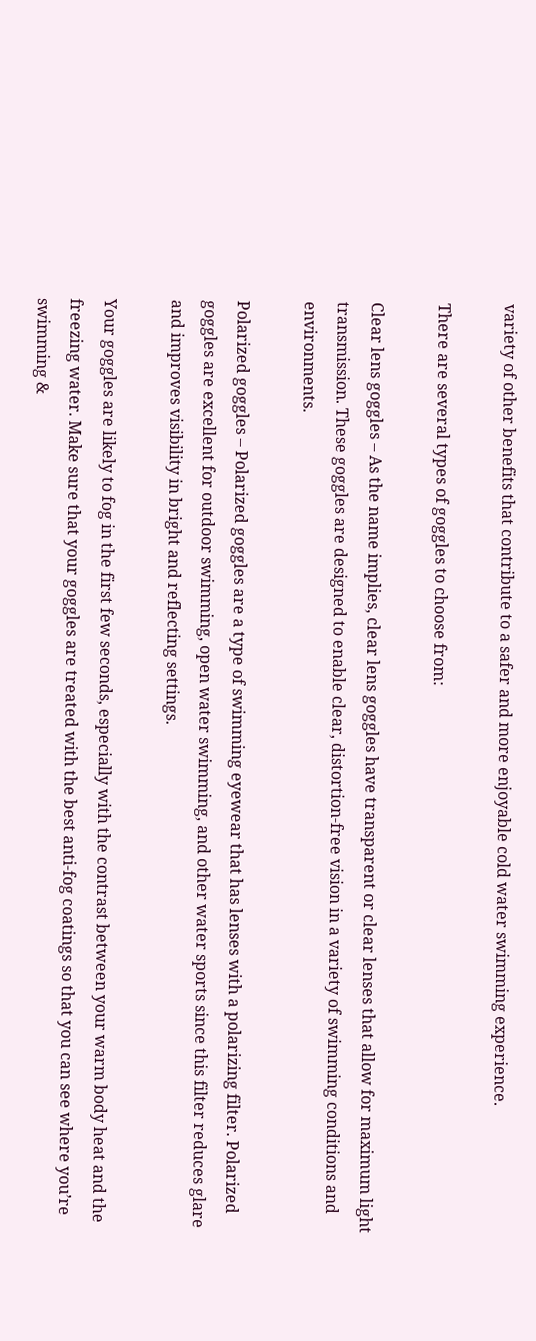variety of other benefits that contribute to a safer and more enjoyable cold water swimming experience.

There are several types of goggles to choose from:

Clear lens goggles – As the name implies, clear lens goggles have transparent or clear lenses that allow for maximum light transmission. These goggles are designed to enable clear, distortion-free vision in a variety of swimming conditions and environments.

Polarized goggles – Polarized goggles are a type of swimming eyewear that has lenses with a polarizing filter. Polarized goggles are excellent for outdoor swimming, open water swimming, and other water sports since this filter reduces glare and improves visibility in bright and reflecting settings.

Your goggles are likely to fog in the first few seconds, especially with the contrast between your warm body heat and the freezing water. Make sure that your goggles are treated with the best anti-fog coatings so that you can see where you’re swimming &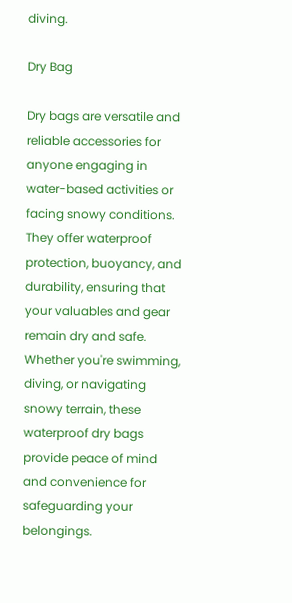diving.

Dry Bag

Dry bags are versatile and reliable accessories for anyone engaging in water-based activities or facing snowy conditions. They offer waterproof protection, buoyancy, and durability, ensuring that your valuables and gear remain dry and safe. Whether you're swimming, diving, or navigating snowy terrain, these waterproof dry bags provide peace of mind and convenience for safeguarding your belongings.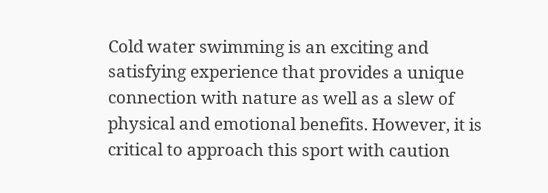Cold water swimming is an exciting and satisfying experience that provides a unique connection with nature as well as a slew of physical and emotional benefits. However, it is critical to approach this sport with caution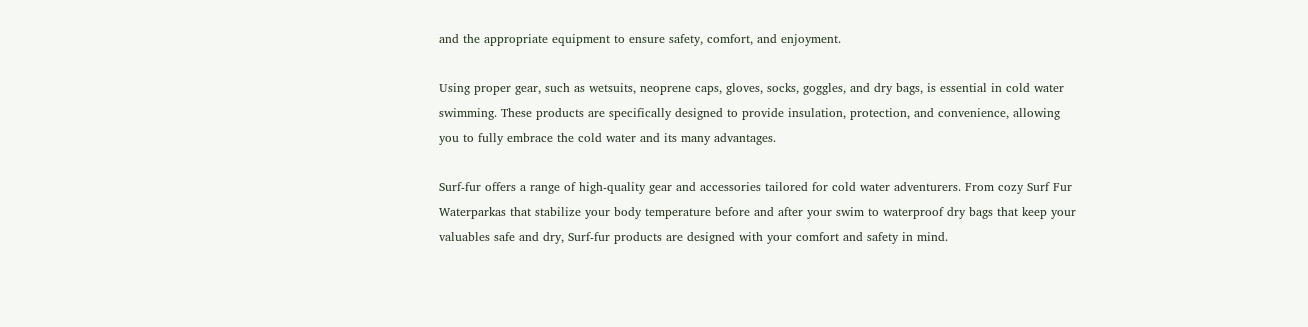and the appropriate equipment to ensure safety, comfort, and enjoyment.

Using proper gear, such as wetsuits, neoprene caps, gloves, socks, goggles, and dry bags, is essential in cold water swimming. These products are specifically designed to provide insulation, protection, and convenience, allowing you to fully embrace the cold water and its many advantages.

Surf-fur offers a range of high-quality gear and accessories tailored for cold water adventurers. From cozy Surf Fur Waterparkas that stabilize your body temperature before and after your swim to waterproof dry bags that keep your valuables safe and dry, Surf-fur products are designed with your comfort and safety in mind.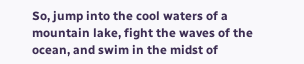So, jump into the cool waters of a mountain lake, fight the waves of the ocean, and swim in the midst of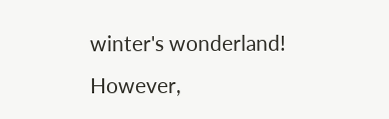winter's wonderland! However,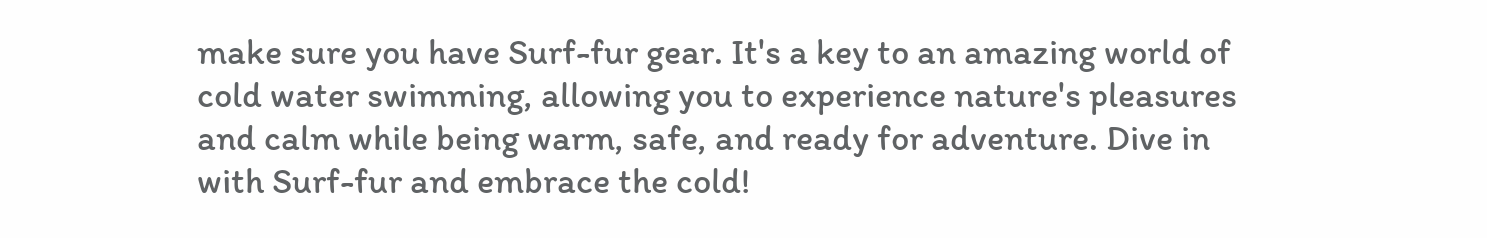make sure you have Surf-fur gear. It's a key to an amazing world of cold water swimming, allowing you to experience nature's pleasures and calm while being warm, safe, and ready for adventure. Dive in with Surf-fur and embrace the cold!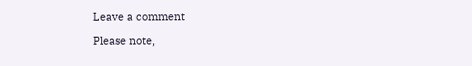Leave a comment

Please note,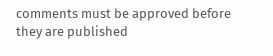comments must be approved before they are published